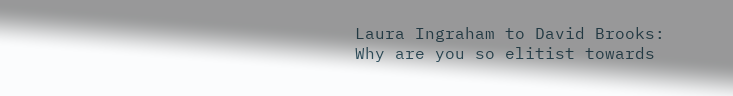Laura Ingraham to David Brooks: Why are you so elitist towards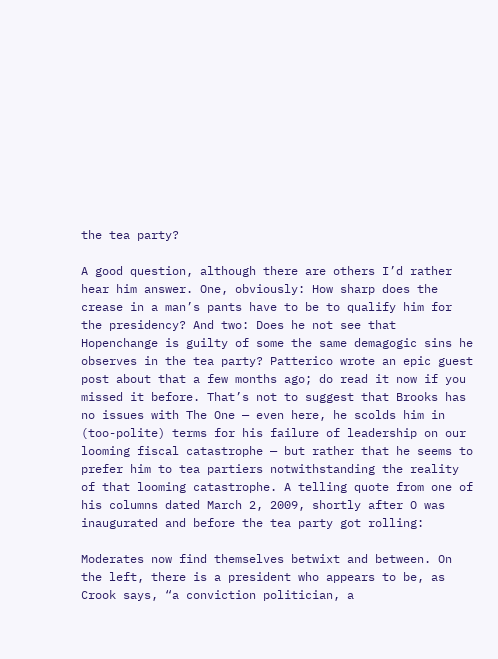the tea party?

A good question, although there are others I’d rather hear him answer. One, obviously: How sharp does the crease in a man’s pants have to be to qualify him for the presidency? And two: Does he not see that Hopenchange is guilty of some the same demagogic sins he observes in the tea party? Patterico wrote an epic guest post about that a few months ago; do read it now if you missed it before. That’s not to suggest that Brooks has no issues with The One — even here, he scolds him in (too-polite) terms for his failure of leadership on our looming fiscal catastrophe — but rather that he seems to prefer him to tea partiers notwithstanding the reality of that looming catastrophe. A telling quote from one of his columns dated March 2, 2009, shortly after O was inaugurated and before the tea party got rolling:

Moderates now find themselves betwixt and between. On the left, there is a president who appears to be, as Crook says, “a conviction politician, a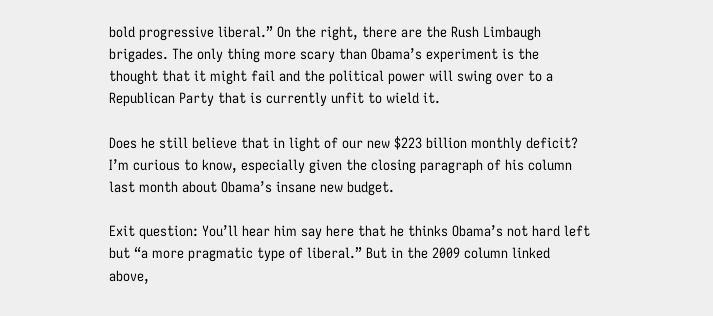bold progressive liberal.” On the right, there are the Rush Limbaugh brigades. The only thing more scary than Obama’s experiment is the thought that it might fail and the political power will swing over to a Republican Party that is currently unfit to wield it.

Does he still believe that in light of our new $223 billion monthly deficit? I’m curious to know, especially given the closing paragraph of his column last month about Obama’s insane new budget.

Exit question: You’ll hear him say here that he thinks Obama’s not hard left but “a more pragmatic type of liberal.” But in the 2009 column linked above,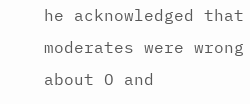he acknowledged that moderates were wrong about O and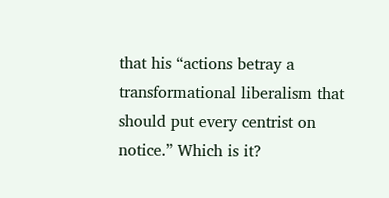that his “actions betray a transformational liberalism that should put every centrist on notice.” Which is it?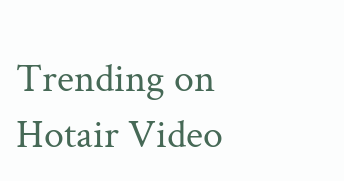Trending on Hotair Video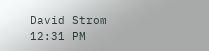David Strom 12:31 PM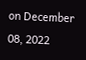on December 08, 2022